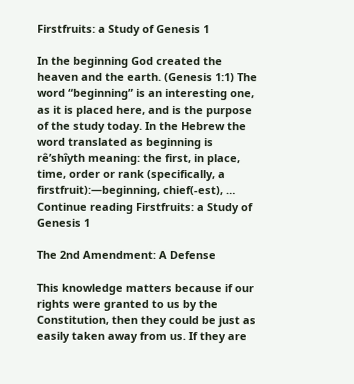Firstfruits: a Study of Genesis 1

In the beginning God created the heaven and the earth. (Genesis 1:1) The word “beginning” is an interesting one, as it is placed here, and is the purpose of the study today. In the Hebrew the word translated as beginning is rêʼshîyth meaning: the first, in place, time, order or rank (specifically, a firstfruit):—beginning, chief(-est), … Continue reading Firstfruits: a Study of Genesis 1

The 2nd Amendment: A Defense

This knowledge matters because if our rights were granted to us by the Constitution, then they could be just as easily taken away from us. If they are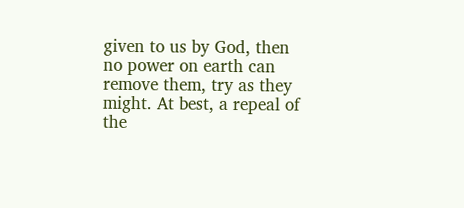given to us by God, then no power on earth can remove them, try as they might. At best, a repeal of the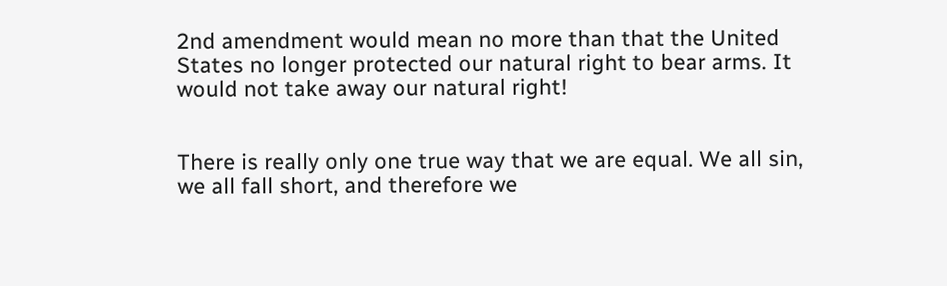2nd amendment would mean no more than that the United States no longer protected our natural right to bear arms. It would not take away our natural right!


There is really only one true way that we are equal. We all sin, we all fall short, and therefore we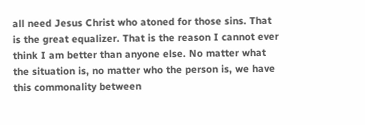all need Jesus Christ who atoned for those sins. That is the great equalizer. That is the reason I cannot ever think I am better than anyone else. No matter what the situation is, no matter who the person is, we have this commonality between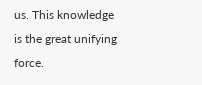us. This knowledge is the great unifying force.